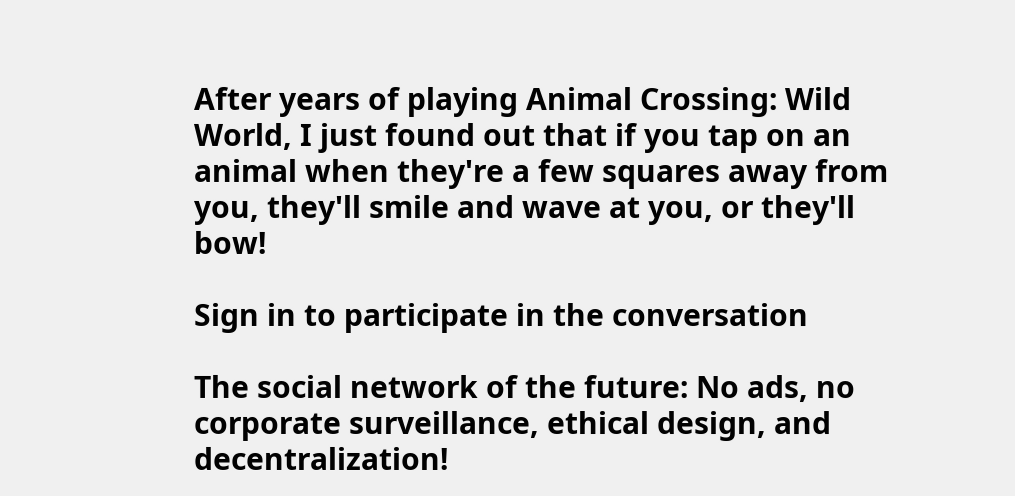After years of playing Animal Crossing: Wild World, I just found out that if you tap on an animal when they're a few squares away from you, they'll smile and wave at you, or they'll bow!

Sign in to participate in the conversation

The social network of the future: No ads, no corporate surveillance, ethical design, and decentralization!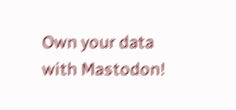Own your data with Mastodon!